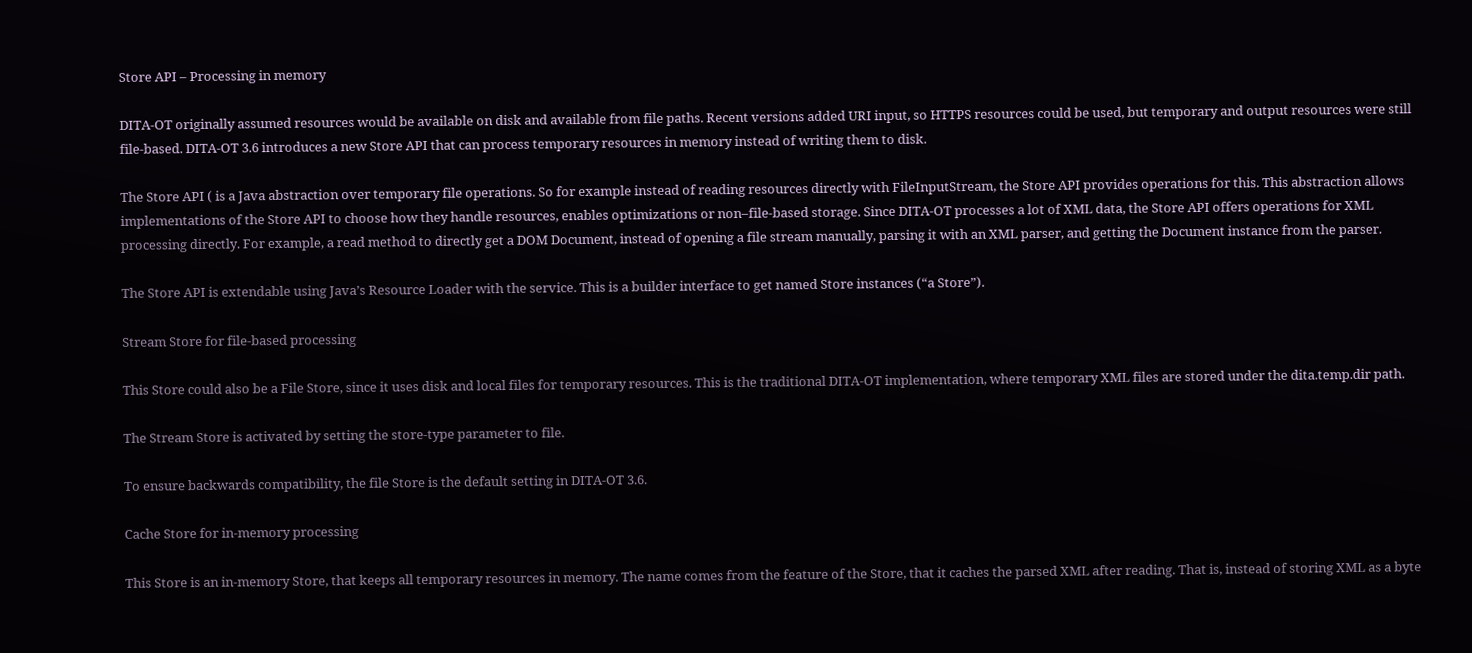Store API – Processing in memory

DITA-OT originally assumed resources would be available on disk and available from file paths. Recent versions added URI input, so HTTPS resources could be used, but temporary and output resources were still file-based. DITA-OT 3.6 introduces a new Store API that can process temporary resources in memory instead of writing them to disk.

The Store API ( is a Java abstraction over temporary file operations. So for example instead of reading resources directly with FileInputStream, the Store API provides operations for this. This abstraction allows implementations of the Store API to choose how they handle resources, enables optimizations or non–file-based storage. Since DITA-OT processes a lot of XML data, the Store API offers operations for XML processing directly. For example, a read method to directly get a DOM Document, instead of opening a file stream manually, parsing it with an XML parser, and getting the Document instance from the parser.

The Store API is extendable using Java’s Resource Loader with the service. This is a builder interface to get named Store instances (“a Store”).

Stream Store for file-based processing

This Store could also be a File Store, since it uses disk and local files for temporary resources. This is the traditional DITA-OT implementation, where temporary XML files are stored under the dita.temp.dir path.

The Stream Store is activated by setting the store-type parameter to file.

To ensure backwards compatibility, the file Store is the default setting in DITA-OT 3.6.

Cache Store for in-memory processing

This Store is an in-memory Store, that keeps all temporary resources in memory. The name comes from the feature of the Store, that it caches the parsed XML after reading. That is, instead of storing XML as a byte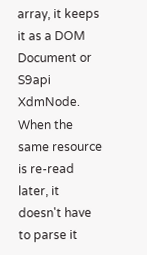array, it keeps it as a DOM Document or S9api XdmNode. When the same resource is re-read later, it doesn't have to parse it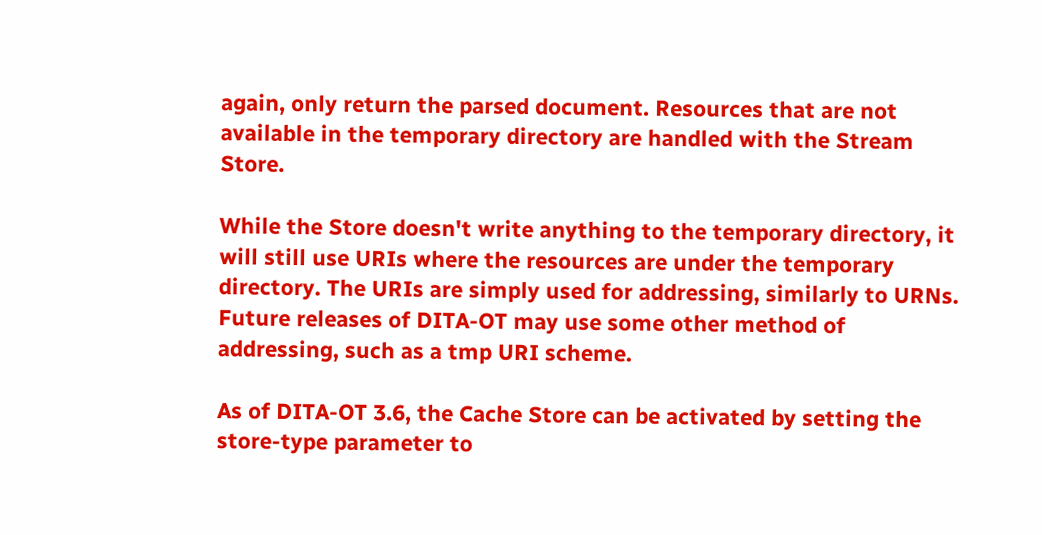again, only return the parsed document. Resources that are not available in the temporary directory are handled with the Stream Store.

While the Store doesn't write anything to the temporary directory, it will still use URIs where the resources are under the temporary directory. The URIs are simply used for addressing, similarly to URNs. Future releases of DITA-OT may use some other method of addressing, such as a tmp URI scheme.

As of DITA-OT 3.6, the Cache Store can be activated by setting the store-type parameter to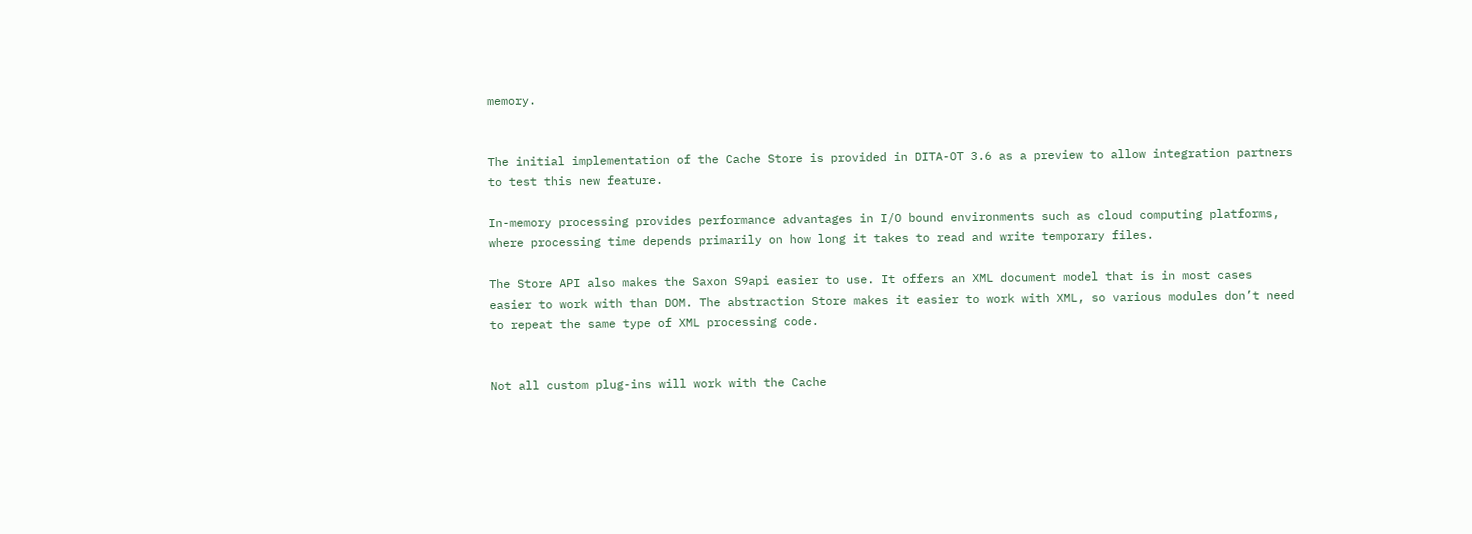memory.


The initial implementation of the Cache Store is provided in DITA-OT 3.6 as a preview to allow integration partners to test this new feature.

In-memory processing provides performance advantages in I/O bound environments such as cloud computing platforms, where processing time depends primarily on how long it takes to read and write temporary files.

The Store API also makes the Saxon S9api easier to use. It offers an XML document model that is in most cases easier to work with than DOM. The abstraction Store makes it easier to work with XML, so various modules don’t need to repeat the same type of XML processing code.


Not all custom plug-ins will work with the Cache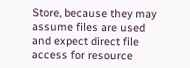Store, because they may assume files are used and expect direct file access for resource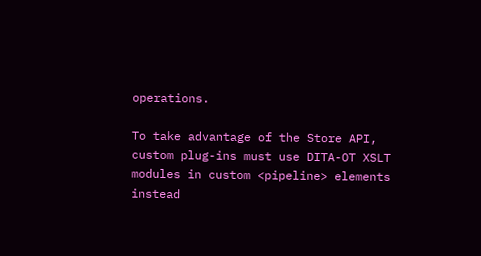operations.

To take advantage of the Store API, custom plug-ins must use DITA-OT XSLT modules in custom <pipeline> elements instead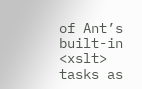of Ant’s built-in <xslt> tasks as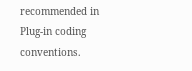recommended in Plug-in coding conventions.